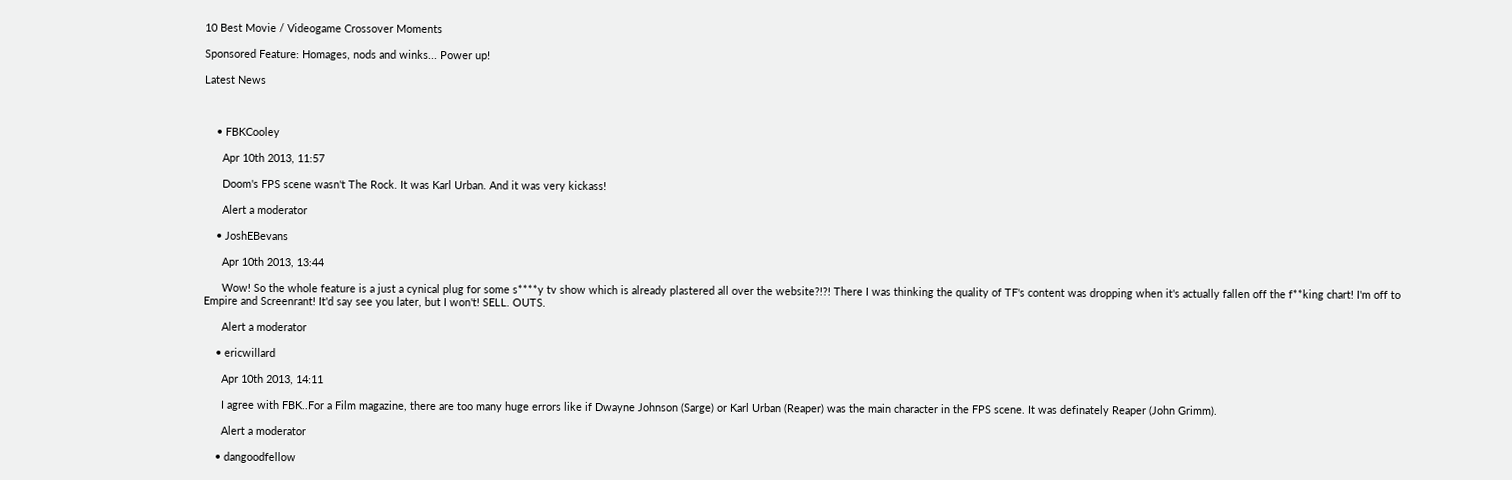10 Best Movie / Videogame Crossover Moments

Sponsored Feature: Homages, nods and winks... Power up!

Latest News



    • FBKCooley

      Apr 10th 2013, 11:57

      Doom's FPS scene wasn't The Rock. It was Karl Urban. And it was very kickass!

      Alert a moderator

    • JoshEBevans

      Apr 10th 2013, 13:44

      Wow! So the whole feature is a just a cynical plug for some s****y tv show which is already plastered all over the website?!?! There I was thinking the quality of TF's content was dropping when it's actually fallen off the f**king chart! I'm off to Empire and Screenrant! It'd say see you later, but I won't! SELL. OUTS.

      Alert a moderator

    • ericwillard

      Apr 10th 2013, 14:11

      I agree with FBK..For a Film magazine, there are too many huge errors like if Dwayne Johnson (Sarge) or Karl Urban (Reaper) was the main character in the FPS scene. It was definately Reaper (John Grimm).

      Alert a moderator

    • dangoodfellow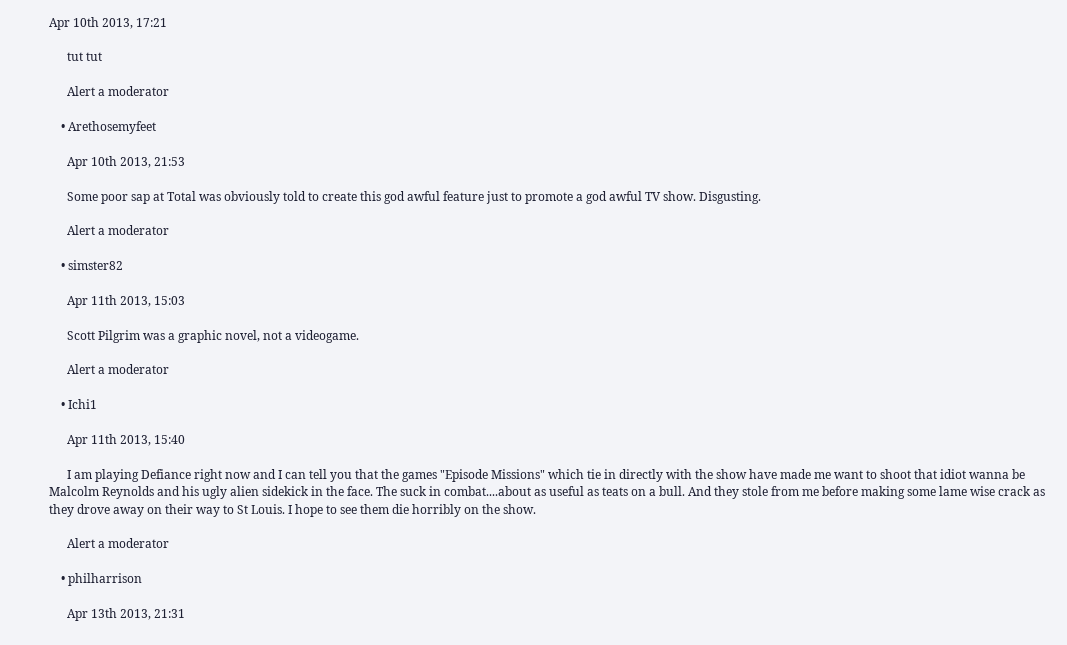Apr 10th 2013, 17:21

      tut tut

      Alert a moderator

    • Arethosemyfeet

      Apr 10th 2013, 21:53

      Some poor sap at Total was obviously told to create this god awful feature just to promote a god awful TV show. Disgusting.

      Alert a moderator

    • simster82

      Apr 11th 2013, 15:03

      Scott Pilgrim was a graphic novel, not a videogame.

      Alert a moderator

    • Ichi1

      Apr 11th 2013, 15:40

      I am playing Defiance right now and I can tell you that the games "Episode Missions" which tie in directly with the show have made me want to shoot that idiot wanna be Malcolm Reynolds and his ugly alien sidekick in the face. The suck in combat....about as useful as teats on a bull. And they stole from me before making some lame wise crack as they drove away on their way to St Louis. I hope to see them die horribly on the show.

      Alert a moderator

    • philharrison

      Apr 13th 2013, 21:31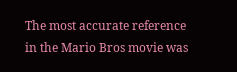The most accurate reference in the Mario Bros movie was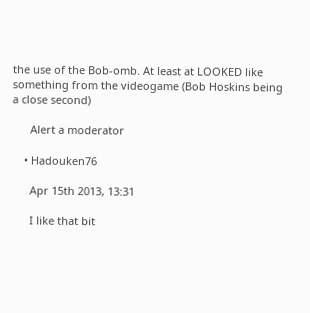the use of the Bob-omb. At least at LOOKED like something from the videogame (Bob Hoskins being a close second)

      Alert a moderator

    • Hadouken76

      Apr 15th 2013, 13:31

      I like that bit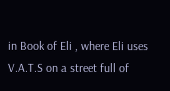in Book of Eli , where Eli uses V.A.T.S on a street full of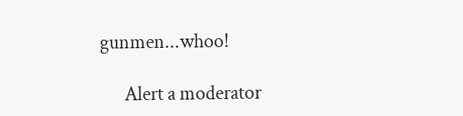gunmen...whoo!

      Alert a moderator